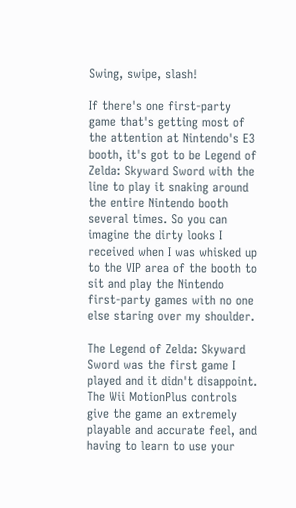Swing, swipe, slash!

If there's one first-party game that's getting most of the attention at Nintendo's E3 booth, it's got to be Legend of Zelda: Skyward Sword with the line to play it snaking around the entire Nintendo booth several times. So you can imagine the dirty looks I received when I was whisked up to the VIP area of the booth to sit and play the Nintendo first-party games with no one else staring over my shoulder.

The Legend of Zelda: Skyward Sword was the first game I played and it didn't disappoint. The Wii MotionPlus controls give the game an extremely playable and accurate feel, and having to learn to use your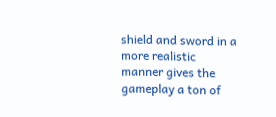shield and sword in a more realistic manner gives the gameplay a ton of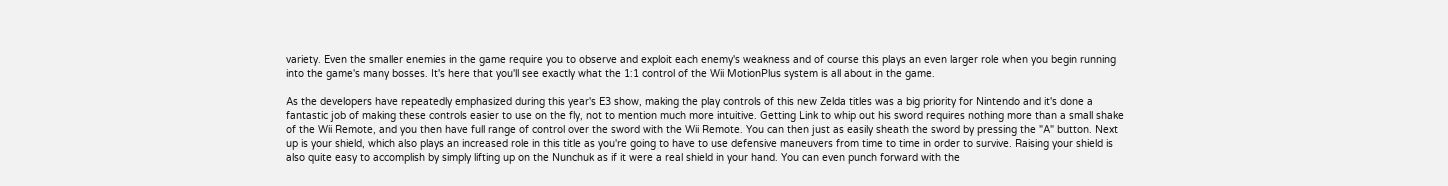variety. Even the smaller enemies in the game require you to observe and exploit each enemy's weakness and of course this plays an even larger role when you begin running into the game's many bosses. It's here that you'll see exactly what the 1:1 control of the Wii MotionPlus system is all about in the game.

As the developers have repeatedly emphasized during this year's E3 show, making the play controls of this new Zelda titles was a big priority for Nintendo and it's done a fantastic job of making these controls easier to use on the fly, not to mention much more intuitive. Getting Link to whip out his sword requires nothing more than a small shake of the Wii Remote, and you then have full range of control over the sword with the Wii Remote. You can then just as easily sheath the sword by pressing the "A" button. Next up is your shield, which also plays an increased role in this title as you're going to have to use defensive maneuvers from time to time in order to survive. Raising your shield is also quite easy to accomplish by simply lifting up on the Nunchuk as if it were a real shield in your hand. You can even punch forward with the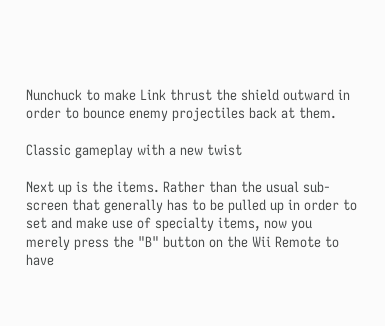Nunchuck to make Link thrust the shield outward in order to bounce enemy projectiles back at them.

Classic gameplay with a new twist

Next up is the items. Rather than the usual sub-screen that generally has to be pulled up in order to set and make use of specialty items, now you merely press the "B" button on the Wii Remote to have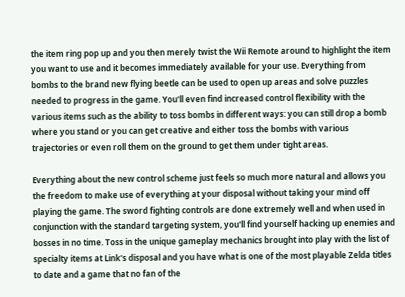the item ring pop up and you then merely twist the Wii Remote around to highlight the item you want to use and it becomes immediately available for your use. Everything from bombs to the brand new flying beetle can be used to open up areas and solve puzzles needed to progress in the game. You'll even find increased control flexibility with the various items such as the ability to toss bombs in different ways: you can still drop a bomb where you stand or you can get creative and either toss the bombs with various trajectories or even roll them on the ground to get them under tight areas.

Everything about the new control scheme just feels so much more natural and allows you the freedom to make use of everything at your disposal without taking your mind off playing the game. The sword fighting controls are done extremely well and when used in conjunction with the standard targeting system, you'll find yourself hacking up enemies and bosses in no time. Toss in the unique gameplay mechanics brought into play with the list of specialty items at Link's disposal and you have what is one of the most playable Zelda titles to date and a game that no fan of the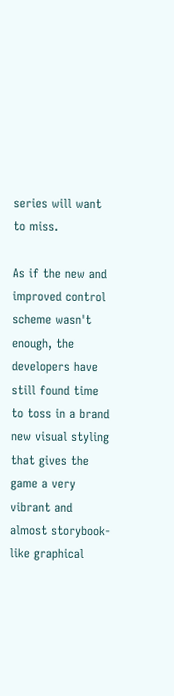series will want to miss.

As if the new and improved control scheme wasn't enough, the developers have still found time to toss in a brand new visual styling that gives the game a very vibrant and almost storybook-like graphical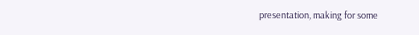presentation, making for some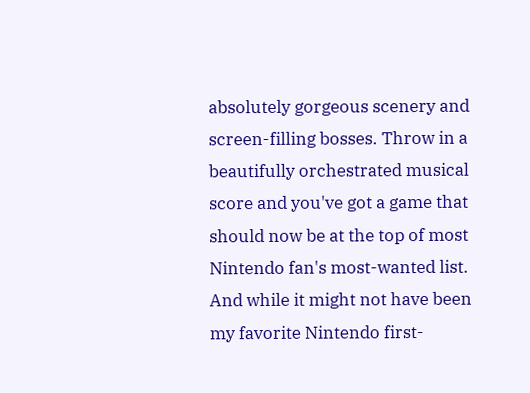absolutely gorgeous scenery and screen-filling bosses. Throw in a beautifully orchestrated musical score and you've got a game that should now be at the top of most Nintendo fan's most-wanted list. And while it might not have been my favorite Nintendo first-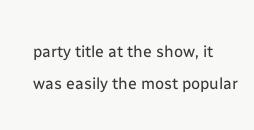party title at the show, it was easily the most popular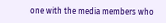one with the media members who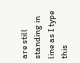are still standing in line as I type this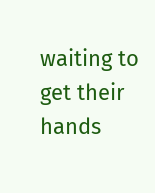waiting to get their hands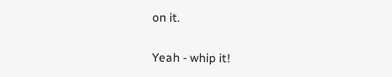on it.

Yeah - whip it!